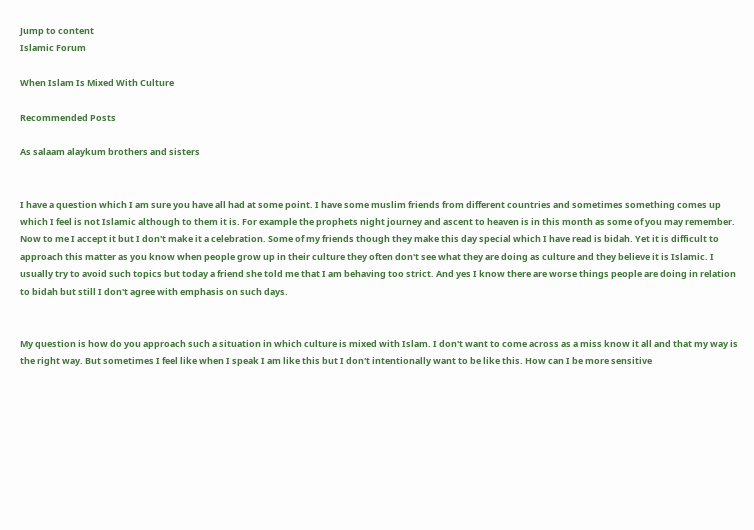Jump to content
Islamic Forum

When Islam Is Mixed With Culture

Recommended Posts

As salaam alaykum brothers and sisters


I have a question which I am sure you have all had at some point. I have some muslim friends from different countries and sometimes something comes up which I feel is not Islamic although to them it is. For example the prophets night journey and ascent to heaven is in this month as some of you may remember. Now to me I accept it but I don't make it a celebration. Some of my friends though they make this day special which I have read is bidah. Yet it is difficult to approach this matter as you know when people grow up in their culture they often don't see what they are doing as culture and they believe it is Islamic. I usually try to avoid such topics but today a friend she told me that I am behaving too strict. And yes I know there are worse things people are doing in relation to bidah but still I don't agree with emphasis on such days.


My question is how do you approach such a situation in which culture is mixed with Islam. I don't want to come across as a miss know it all and that my way is the right way. But sometimes I feel like when I speak I am like this but I don't intentionally want to be like this. How can I be more sensitive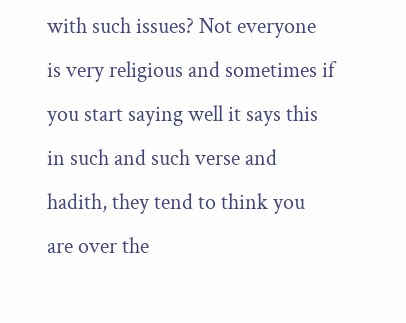with such issues? Not everyone is very religious and sometimes if you start saying well it says this in such and such verse and hadith, they tend to think you are over the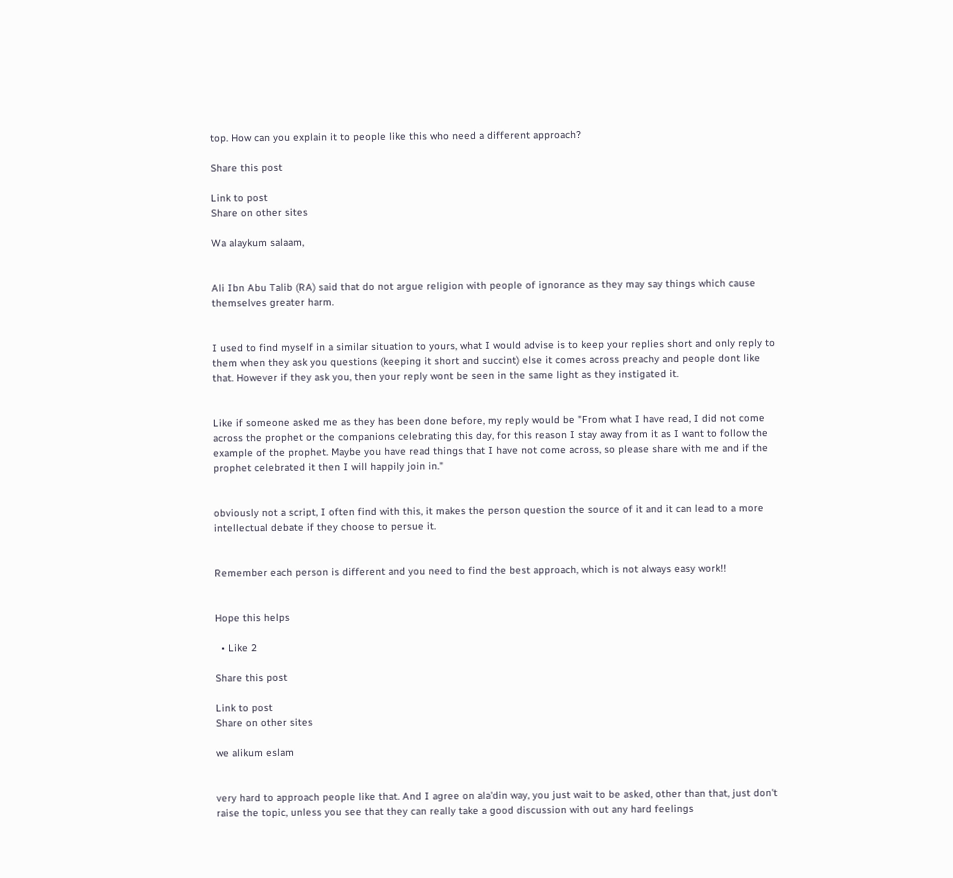top. How can you explain it to people like this who need a different approach?

Share this post

Link to post
Share on other sites

Wa alaykum salaam,


Ali Ibn Abu Talib (RA) said that do not argue religion with people of ignorance as they may say things which cause themselves greater harm.


I used to find myself in a similar situation to yours, what I would advise is to keep your replies short and only reply to them when they ask you questions (keeping it short and succint) else it comes across preachy and people dont like that. However if they ask you, then your reply wont be seen in the same light as they instigated it.


Like if someone asked me as they has been done before, my reply would be "From what I have read, I did not come across the prophet or the companions celebrating this day, for this reason I stay away from it as I want to follow the example of the prophet. Maybe you have read things that I have not come across, so please share with me and if the prophet celebrated it then I will happily join in."


obviously not a script, I often find with this, it makes the person question the source of it and it can lead to a more intellectual debate if they choose to persue it.


Remember each person is different and you need to find the best approach, which is not always easy work!!


Hope this helps

  • Like 2

Share this post

Link to post
Share on other sites

we alikum eslam


very hard to approach people like that. And I agree on ala'din way, you just wait to be asked, other than that, just don't raise the topic, unless you see that they can really take a good discussion with out any hard feelings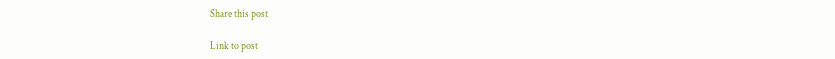Share this post

Link to post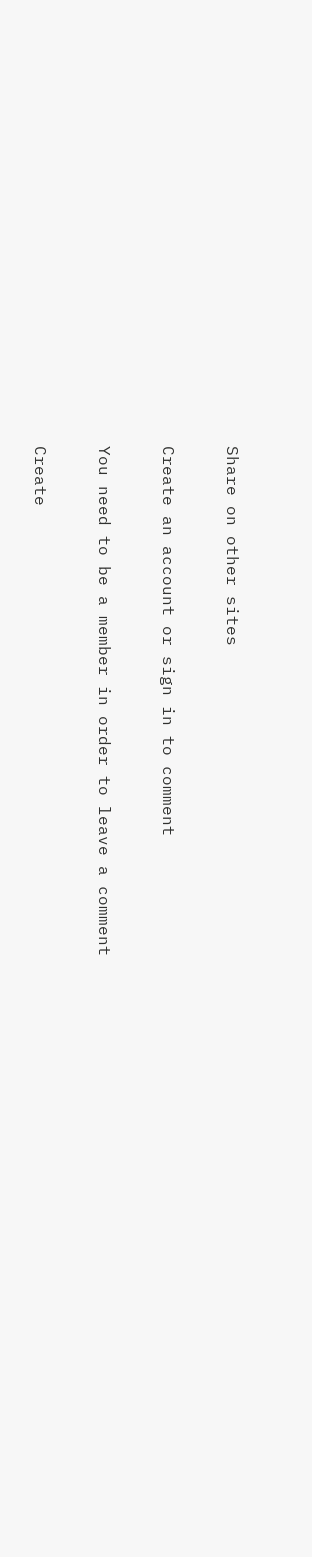Share on other sites

Create an account or sign in to comment

You need to be a member in order to leave a comment

Create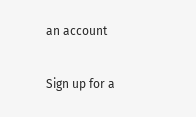an account

Sign up for a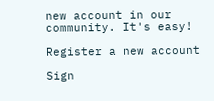new account in our community. It's easy!

Register a new account

Sign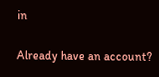in

Already have an account?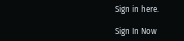Sign in here.

Sign In Now